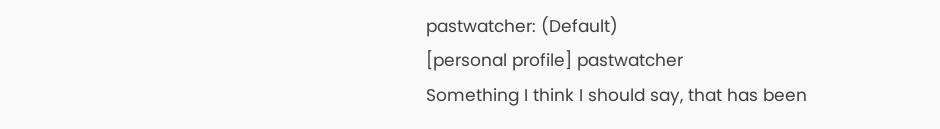pastwatcher: (Default)
[personal profile] pastwatcher
Something I think I should say, that has been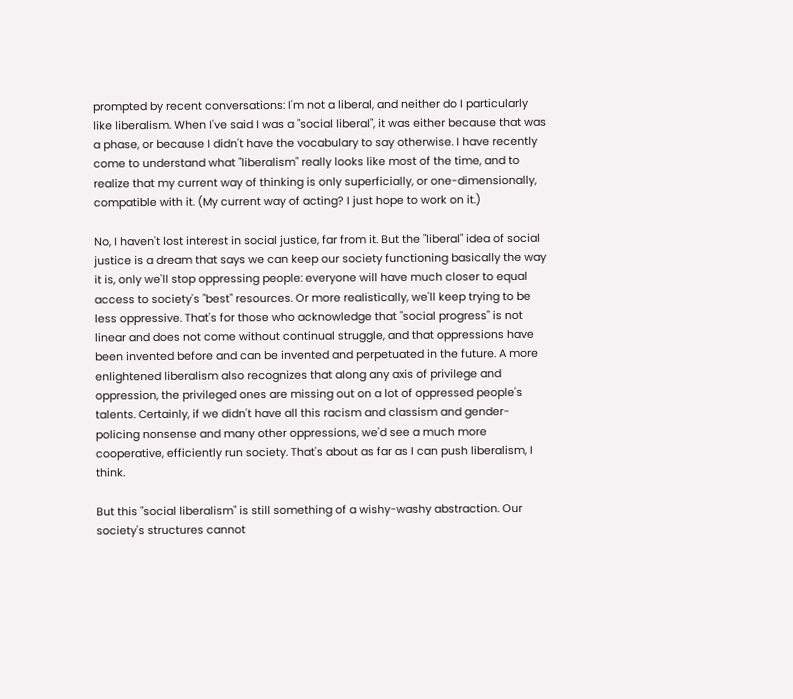prompted by recent conversations: I'm not a liberal, and neither do I particularly like liberalism. When I've said I was a "social liberal", it was either because that was a phase, or because I didn't have the vocabulary to say otherwise. I have recently come to understand what "liberalism" really looks like most of the time, and to realize that my current way of thinking is only superficially, or one-dimensionally, compatible with it. (My current way of acting? I just hope to work on it.)

No, I haven't lost interest in social justice, far from it. But the "liberal" idea of social justice is a dream that says we can keep our society functioning basically the way it is, only we'll stop oppressing people: everyone will have much closer to equal access to society's "best" resources. Or more realistically, we'll keep trying to be less oppressive. That's for those who acknowledge that "social progress" is not linear and does not come without continual struggle, and that oppressions have been invented before and can be invented and perpetuated in the future. A more enlightened liberalism also recognizes that along any axis of privilege and oppression, the privileged ones are missing out on a lot of oppressed people's talents. Certainly, if we didn't have all this racism and classism and gender-policing nonsense and many other oppressions, we'd see a much more cooperative, efficiently run society. That's about as far as I can push liberalism, I think.

But this "social liberalism" is still something of a wishy-washy abstraction. Our society's structures cannot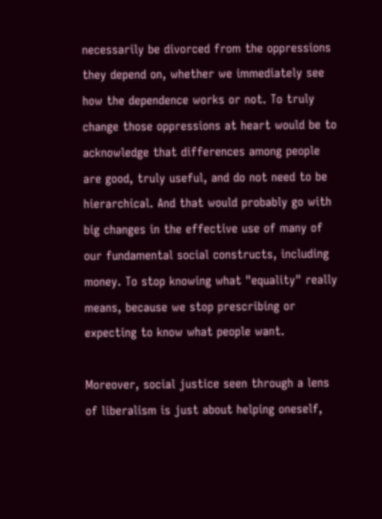necessarily be divorced from the oppressions they depend on, whether we immediately see how the dependence works or not. To truly change those oppressions at heart would be to acknowledge that differences among people are good, truly useful, and do not need to be hierarchical. And that would probably go with big changes in the effective use of many of our fundamental social constructs, including money. To stop knowing what "equality" really means, because we stop prescribing or expecting to know what people want.

Moreover, social justice seen through a lens of liberalism is just about helping oneself,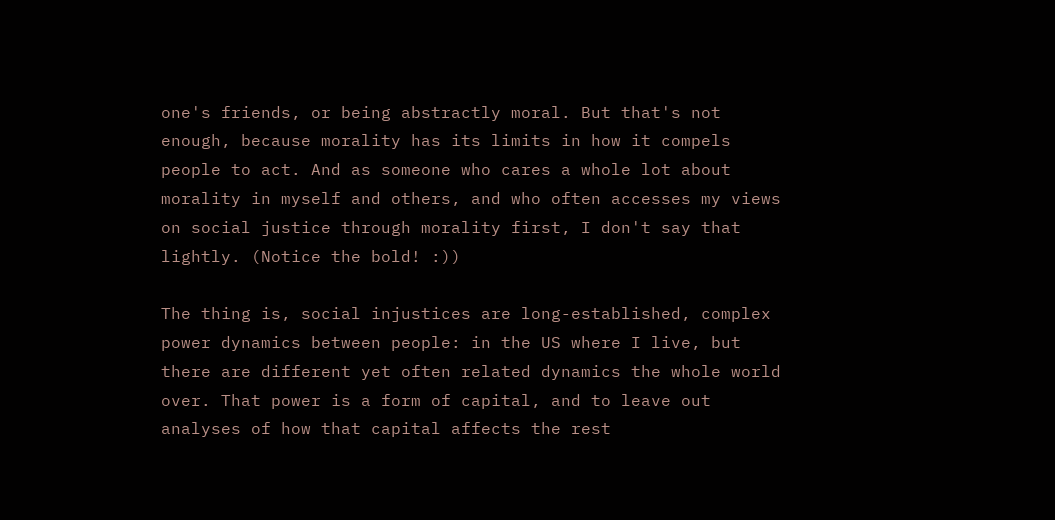one's friends, or being abstractly moral. But that's not enough, because morality has its limits in how it compels people to act. And as someone who cares a whole lot about morality in myself and others, and who often accesses my views on social justice through morality first, I don't say that lightly. (Notice the bold! :))

The thing is, social injustices are long-established, complex power dynamics between people: in the US where I live, but there are different yet often related dynamics the whole world over. That power is a form of capital, and to leave out analyses of how that capital affects the rest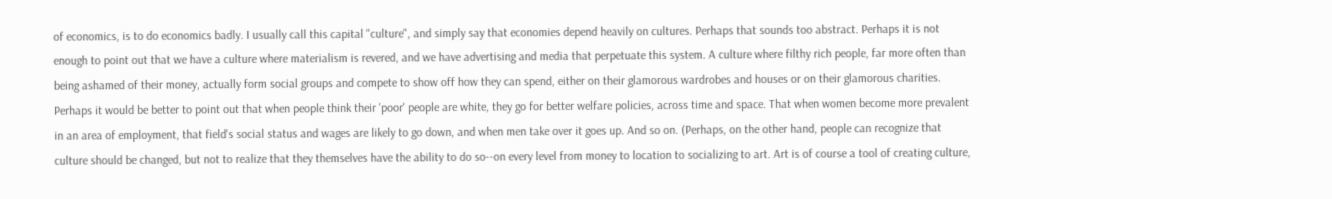of economics, is to do economics badly. I usually call this capital "culture", and simply say that economies depend heavily on cultures. Perhaps that sounds too abstract. Perhaps it is not enough to point out that we have a culture where materialism is revered, and we have advertising and media that perpetuate this system. A culture where filthy rich people, far more often than being ashamed of their money, actually form social groups and compete to show off how they can spend, either on their glamorous wardrobes and houses or on their glamorous charities. Perhaps it would be better to point out that when people think their 'poor' people are white, they go for better welfare policies, across time and space. That when women become more prevalent in an area of employment, that field's social status and wages are likely to go down, and when men take over it goes up. And so on. (Perhaps, on the other hand, people can recognize that culture should be changed, but not to realize that they themselves have the ability to do so--on every level from money to location to socializing to art. Art is of course a tool of creating culture,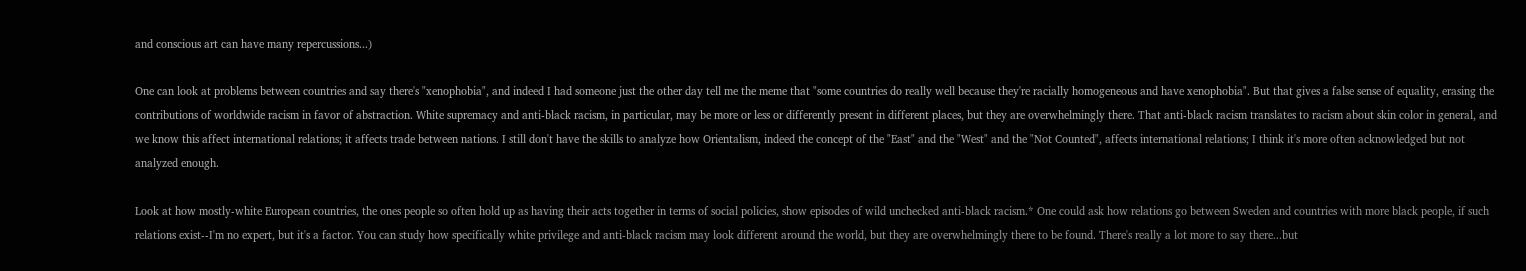and conscious art can have many repercussions...)

One can look at problems between countries and say there's "xenophobia", and indeed I had someone just the other day tell me the meme that "some countries do really well because they're racially homogeneous and have xenophobia". But that gives a false sense of equality, erasing the contributions of worldwide racism in favor of abstraction. White supremacy and anti-black racism, in particular, may be more or less or differently present in different places, but they are overwhelmingly there. That anti-black racism translates to racism about skin color in general, and we know this affect international relations; it affects trade between nations. I still don't have the skills to analyze how Orientalism, indeed the concept of the "East" and the "West" and the "Not Counted", affects international relations; I think it's more often acknowledged but not analyzed enough.

Look at how mostly-white European countries, the ones people so often hold up as having their acts together in terms of social policies, show episodes of wild unchecked anti-black racism.* One could ask how relations go between Sweden and countries with more black people, if such relations exist--I'm no expert, but it's a factor. You can study how specifically white privilege and anti-black racism may look different around the world, but they are overwhelmingly there to be found. There's really a lot more to say there...but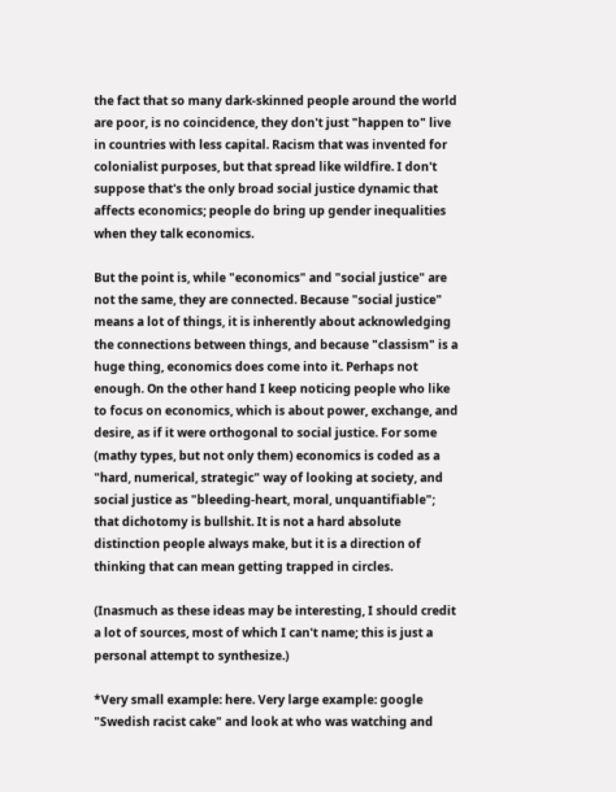the fact that so many dark-skinned people around the world are poor, is no coincidence, they don't just "happen to" live in countries with less capital. Racism that was invented for colonialist purposes, but that spread like wildfire. I don't suppose that's the only broad social justice dynamic that affects economics; people do bring up gender inequalities when they talk economics.

But the point is, while "economics" and "social justice" are not the same, they are connected. Because "social justice" means a lot of things, it is inherently about acknowledging the connections between things, and because "classism" is a huge thing, economics does come into it. Perhaps not enough. On the other hand I keep noticing people who like to focus on economics, which is about power, exchange, and desire, as if it were orthogonal to social justice. For some (mathy types, but not only them) economics is coded as a "hard, numerical, strategic" way of looking at society, and social justice as "bleeding-heart, moral, unquantifiable"; that dichotomy is bullshit. It is not a hard absolute distinction people always make, but it is a direction of thinking that can mean getting trapped in circles.

(Inasmuch as these ideas may be interesting, I should credit a lot of sources, most of which I can't name; this is just a personal attempt to synthesize.)

*Very small example: here. Very large example: google "Swedish racist cake" and look at who was watching and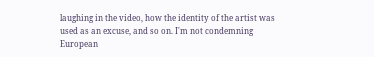laughing in the video, how the identity of the artist was used as an excuse, and so on. I'm not condemning European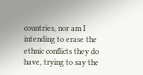countries, nor am I intending to erase the ethnic conflicts they do have, trying to say the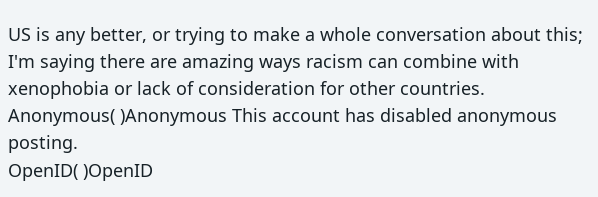US is any better, or trying to make a whole conversation about this; I'm saying there are amazing ways racism can combine with xenophobia or lack of consideration for other countries.
Anonymous( )Anonymous This account has disabled anonymous posting.
OpenID( )OpenID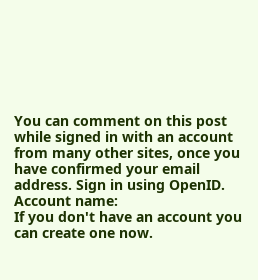You can comment on this post while signed in with an account from many other sites, once you have confirmed your email address. Sign in using OpenID.
Account name:
If you don't have an account you can create one now.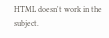HTML doesn't work in the subject.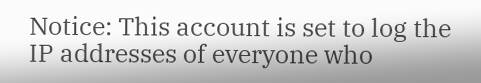Notice: This account is set to log the IP addresses of everyone who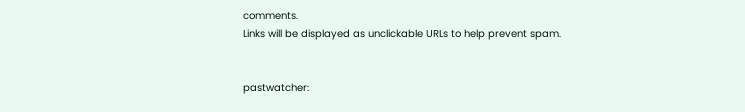comments.
Links will be displayed as unclickable URLs to help prevent spam.


pastwatcher: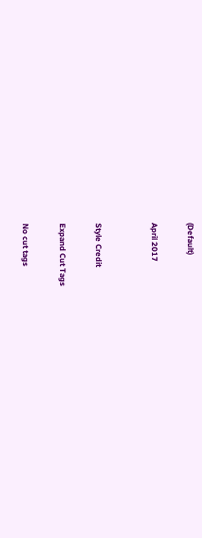(Default)

April 2017


Style Credit

Expand Cut Tags

No cut tags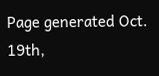Page generated Oct. 19th,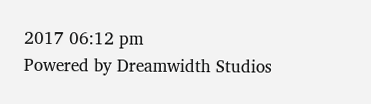2017 06:12 pm
Powered by Dreamwidth Studios